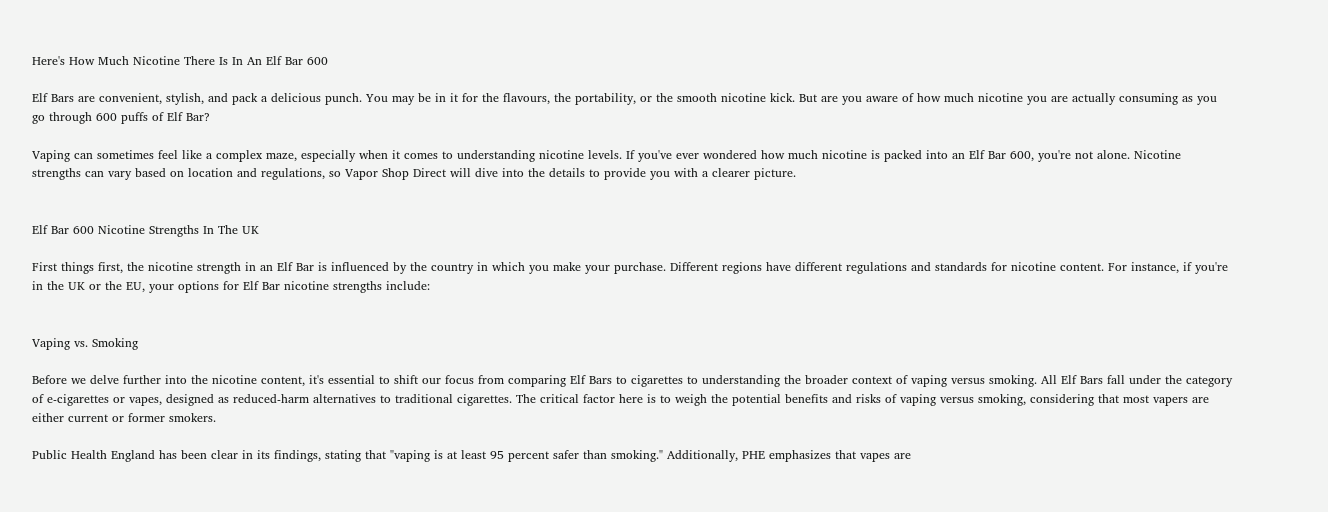Here's How Much Nicotine There Is In An Elf Bar 600

Elf Bars are convenient, stylish, and pack a delicious punch. You may be in it for the flavours, the portability, or the smooth nicotine kick. But are you aware of how much nicotine you are actually consuming as you go through 600 puffs of Elf Bar?

Vaping can sometimes feel like a complex maze, especially when it comes to understanding nicotine levels. If you've ever wondered how much nicotine is packed into an Elf Bar 600, you're not alone. Nicotine strengths can vary based on location and regulations, so Vapor Shop Direct will dive into the details to provide you with a clearer picture.


Elf Bar 600 Nicotine Strengths In The UK

First things first, the nicotine strength in an Elf Bar is influenced by the country in which you make your purchase. Different regions have different regulations and standards for nicotine content. For instance, if you're in the UK or the EU, your options for Elf Bar nicotine strengths include:


Vaping vs. Smoking

Before we delve further into the nicotine content, it's essential to shift our focus from comparing Elf Bars to cigarettes to understanding the broader context of vaping versus smoking. All Elf Bars fall under the category of e-cigarettes or vapes, designed as reduced-harm alternatives to traditional cigarettes. The critical factor here is to weigh the potential benefits and risks of vaping versus smoking, considering that most vapers are either current or former smokers.

Public Health England has been clear in its findings, stating that "vaping is at least 95 percent safer than smoking." Additionally, PHE emphasizes that vapes are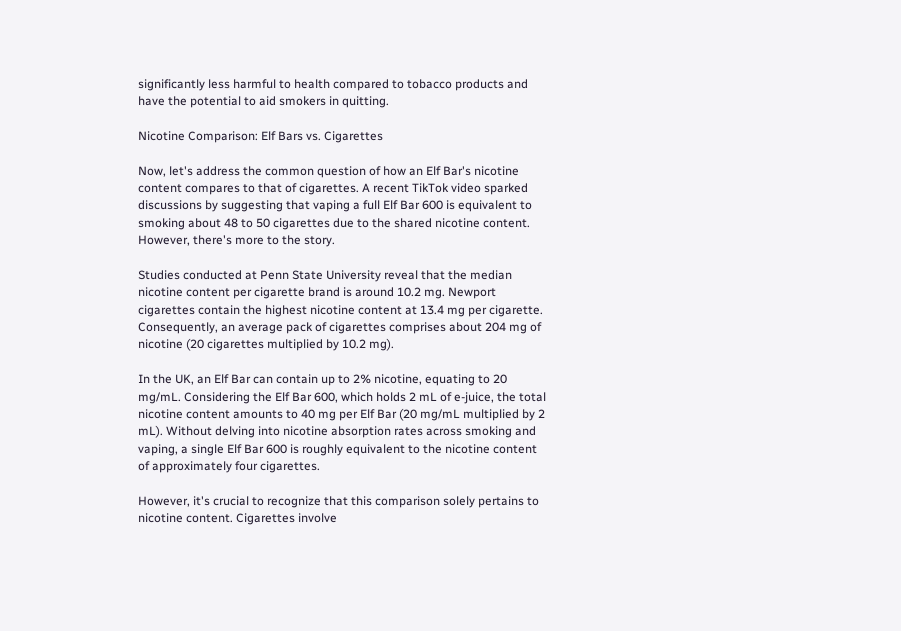significantly less harmful to health compared to tobacco products and have the potential to aid smokers in quitting.

Nicotine Comparison: Elf Bars vs. Cigarettes

Now, let's address the common question of how an Elf Bar's nicotine content compares to that of cigarettes. A recent TikTok video sparked discussions by suggesting that vaping a full Elf Bar 600 is equivalent to smoking about 48 to 50 cigarettes due to the shared nicotine content. However, there's more to the story.

Studies conducted at Penn State University reveal that the median nicotine content per cigarette brand is around 10.2 mg. Newport cigarettes contain the highest nicotine content at 13.4 mg per cigarette. Consequently, an average pack of cigarettes comprises about 204 mg of nicotine (20 cigarettes multiplied by 10.2 mg).

In the UK, an Elf Bar can contain up to 2% nicotine, equating to 20 mg/mL. Considering the Elf Bar 600, which holds 2 mL of e-juice, the total nicotine content amounts to 40 mg per Elf Bar (20 mg/mL multiplied by 2 mL). Without delving into nicotine absorption rates across smoking and vaping, a single Elf Bar 600 is roughly equivalent to the nicotine content of approximately four cigarettes.

However, it's crucial to recognize that this comparison solely pertains to nicotine content. Cigarettes involve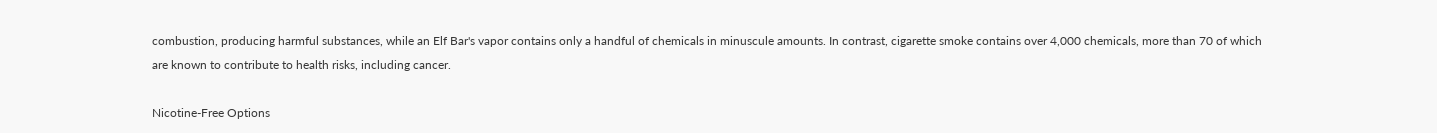combustion, producing harmful substances, while an Elf Bar's vapor contains only a handful of chemicals in minuscule amounts. In contrast, cigarette smoke contains over 4,000 chemicals, more than 70 of which are known to contribute to health risks, including cancer.

Nicotine-Free Options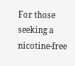For those seeking a nicotine-free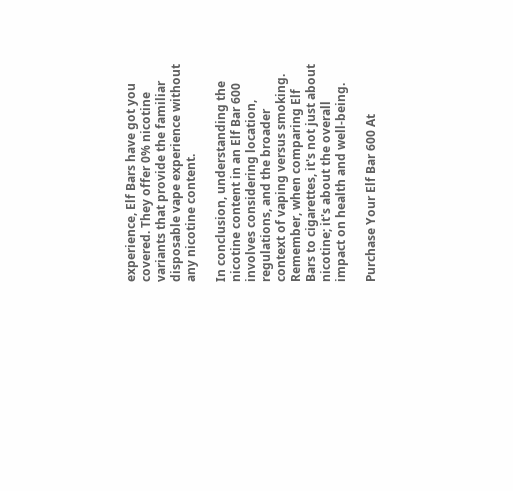experience, Elf Bars have got you covered. They offer 0% nicotine variants that provide the familiar disposable vape experience without any nicotine content.

In conclusion, understanding the nicotine content in an Elf Bar 600 involves considering location, regulations, and the broader context of vaping versus smoking. Remember, when comparing Elf Bars to cigarettes, it's not just about nicotine; it's about the overall impact on health and well-being.

Purchase Your Elf Bar 600 At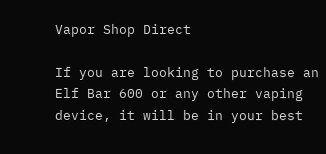Vapor Shop Direct

If you are looking to purchase an Elf Bar 600 or any other vaping device, it will be in your best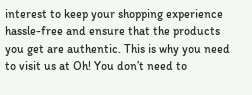interest to keep your shopping experience hassle-free and ensure that the products you get are authentic. This is why you need to visit us at Oh! You don’t need to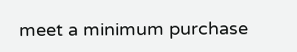meet a minimum purchase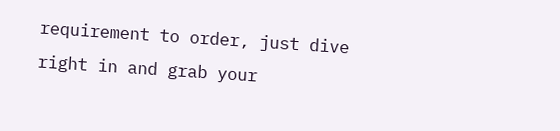requirement to order, just dive right in and grab your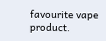favourite vape product.